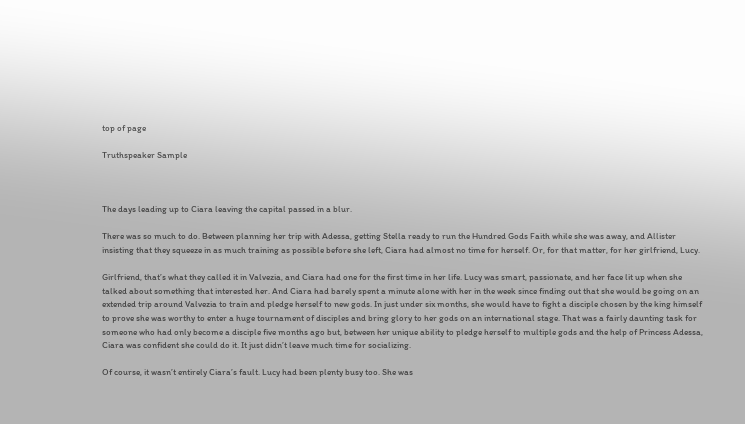top of page

Truthspeaker Sample



The days leading up to Ciara leaving the capital passed in a blur.

There was so much to do. Between planning her trip with Adessa, getting Stella ready to run the Hundred Gods Faith while she was away, and Allister insisting that they squeeze in as much training as possible before she left, Ciara had almost no time for herself. Or, for that matter, for her girlfriend, Lucy.

Girlfriend, that’s what they called it in Valvezia, and Ciara had one for the first time in her life. Lucy was smart, passionate, and her face lit up when she talked about something that interested her. And Ciara had barely spent a minute alone with her in the week since finding out that she would be going on an extended trip around Valvezia to train and pledge herself to new gods. In just under six months, she would have to fight a disciple chosen by the king himself to prove she was worthy to enter a huge tournament of disciples and bring glory to her gods on an international stage. That was a fairly daunting task for someone who had only become a disciple five months ago but, between her unique ability to pledge herself to multiple gods and the help of Princess Adessa, Ciara was confident she could do it. It just didn’t leave much time for socializing.

Of course, it wasn’t entirely Ciara’s fault. Lucy had been plenty busy too. She was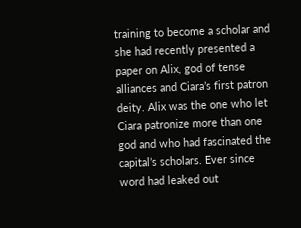training to become a scholar and she had recently presented a paper on Alix, god of tense alliances and Ciara’s first patron deity. Alix was the one who let Ciara patronize more than one god and who had fascinated the capital’s scholars. Ever since word had leaked out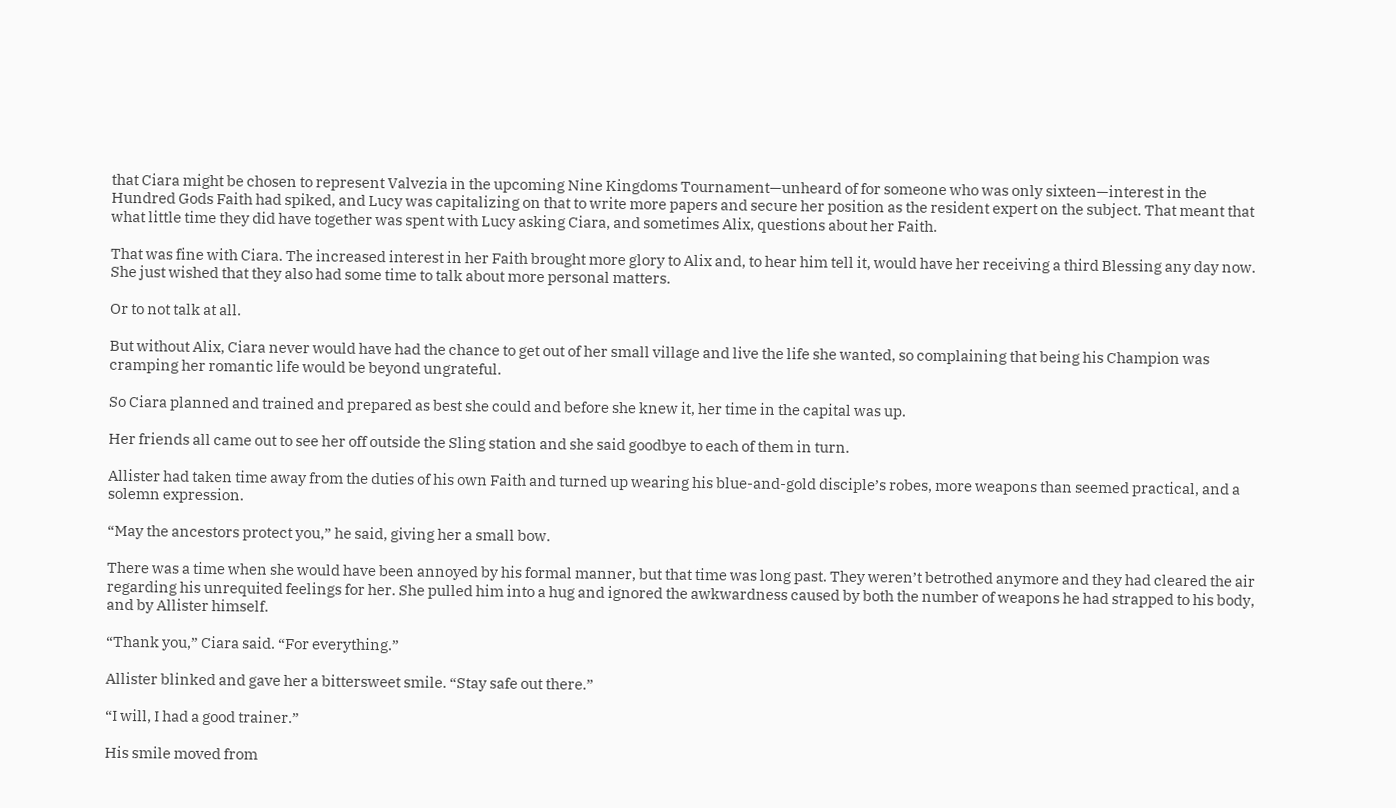that Ciara might be chosen to represent Valvezia in the upcoming Nine Kingdoms Tournament—unheard of for someone who was only sixteen—interest in the Hundred Gods Faith had spiked, and Lucy was capitalizing on that to write more papers and secure her position as the resident expert on the subject. That meant that what little time they did have together was spent with Lucy asking Ciara, and sometimes Alix, questions about her Faith.

That was fine with Ciara. The increased interest in her Faith brought more glory to Alix and, to hear him tell it, would have her receiving a third Blessing any day now. She just wished that they also had some time to talk about more personal matters.

Or to not talk at all.

But without Alix, Ciara never would have had the chance to get out of her small village and live the life she wanted, so complaining that being his Champion was cramping her romantic life would be beyond ungrateful.

So Ciara planned and trained and prepared as best she could and before she knew it, her time in the capital was up.

Her friends all came out to see her off outside the Sling station and she said goodbye to each of them in turn.

Allister had taken time away from the duties of his own Faith and turned up wearing his blue-and-gold disciple’s robes, more weapons than seemed practical, and a solemn expression.

“May the ancestors protect you,” he said, giving her a small bow.

There was a time when she would have been annoyed by his formal manner, but that time was long past. They weren’t betrothed anymore and they had cleared the air regarding his unrequited feelings for her. She pulled him into a hug and ignored the awkwardness caused by both the number of weapons he had strapped to his body, and by Allister himself.

“Thank you,” Ciara said. “For everything.”

Allister blinked and gave her a bittersweet smile. “Stay safe out there.”

“I will, I had a good trainer.”

His smile moved from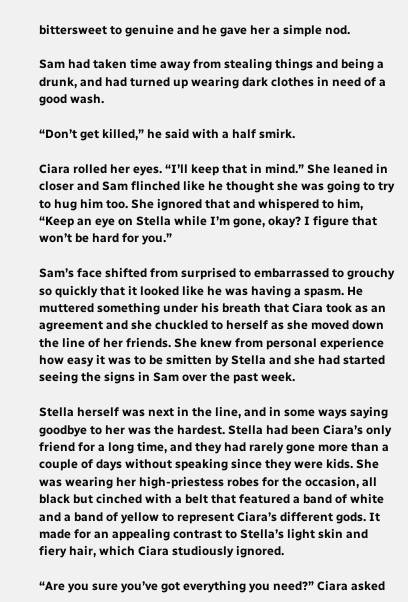bittersweet to genuine and he gave her a simple nod.

Sam had taken time away from stealing things and being a drunk, and had turned up wearing dark clothes in need of a good wash.

“Don’t get killed,” he said with a half smirk.

Ciara rolled her eyes. “I’ll keep that in mind.” She leaned in closer and Sam flinched like he thought she was going to try to hug him too. She ignored that and whispered to him, “Keep an eye on Stella while I’m gone, okay? I figure that won’t be hard for you.”

Sam’s face shifted from surprised to embarrassed to grouchy so quickly that it looked like he was having a spasm. He muttered something under his breath that Ciara took as an agreement and she chuckled to herself as she moved down the line of her friends. She knew from personal experience how easy it was to be smitten by Stella and she had started seeing the signs in Sam over the past week.

Stella herself was next in the line, and in some ways saying goodbye to her was the hardest. Stella had been Ciara’s only friend for a long time, and they had rarely gone more than a couple of days without speaking since they were kids. She was wearing her high-priestess robes for the occasion, all black but cinched with a belt that featured a band of white and a band of yellow to represent Ciara’s different gods. It made for an appealing contrast to Stella’s light skin and fiery hair, which Ciara studiously ignored.

“Are you sure you’ve got everything you need?” Ciara asked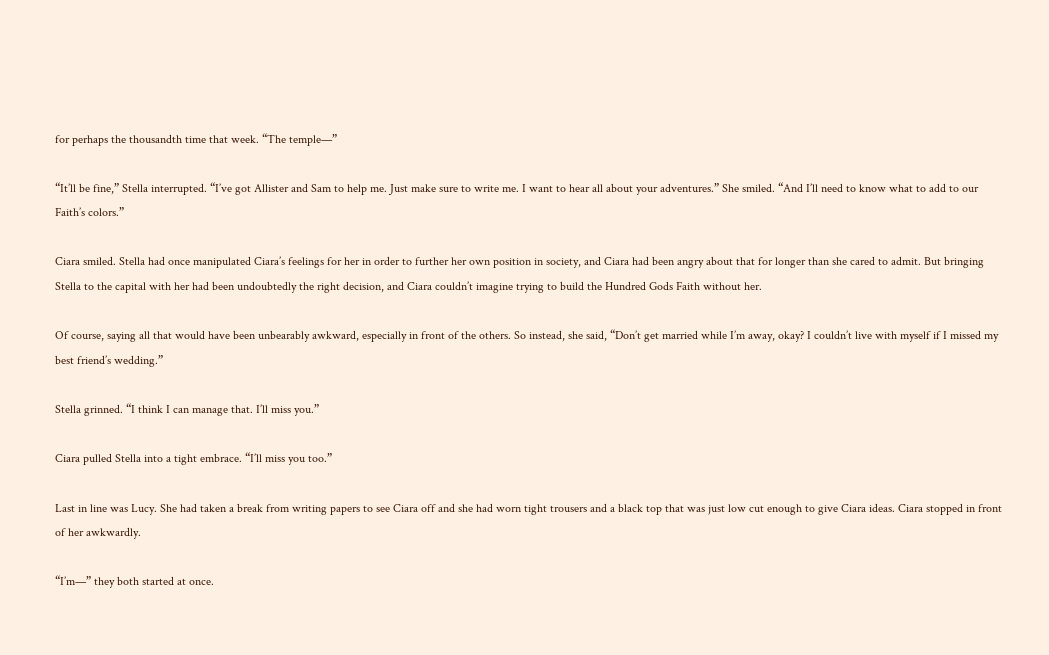for perhaps the thousandth time that week. “The temple—”

“It’ll be fine,” Stella interrupted. “I’ve got Allister and Sam to help me. Just make sure to write me. I want to hear all about your adventures.” She smiled. “And I’ll need to know what to add to our Faith’s colors.”

Ciara smiled. Stella had once manipulated Ciara’s feelings for her in order to further her own position in society, and Ciara had been angry about that for longer than she cared to admit. But bringing Stella to the capital with her had been undoubtedly the right decision, and Ciara couldn’t imagine trying to build the Hundred Gods Faith without her.

Of course, saying all that would have been unbearably awkward, especially in front of the others. So instead, she said, “Don’t get married while I’m away, okay? I couldn’t live with myself if I missed my best friend’s wedding.”

Stella grinned. “I think I can manage that. I’ll miss you.”

Ciara pulled Stella into a tight embrace. “I’ll miss you too.”

Last in line was Lucy. She had taken a break from writing papers to see Ciara off and she had worn tight trousers and a black top that was just low cut enough to give Ciara ideas. Ciara stopped in front of her awkwardly.

“I’m—” they both started at once.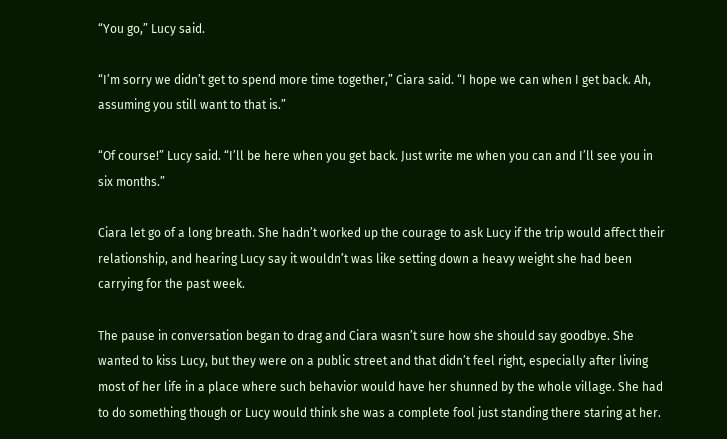“You go,” Lucy said.

“I’m sorry we didn’t get to spend more time together,” Ciara said. “I hope we can when I get back. Ah, assuming you still want to that is.”

“Of course!” Lucy said. “I’ll be here when you get back. Just write me when you can and I’ll see you in six months.”

Ciara let go of a long breath. She hadn’t worked up the courage to ask Lucy if the trip would affect their relationship, and hearing Lucy say it wouldn’t was like setting down a heavy weight she had been carrying for the past week.

The pause in conversation began to drag and Ciara wasn’t sure how she should say goodbye. She wanted to kiss Lucy, but they were on a public street and that didn’t feel right, especially after living most of her life in a place where such behavior would have her shunned by the whole village. She had to do something though or Lucy would think she was a complete fool just standing there staring at her.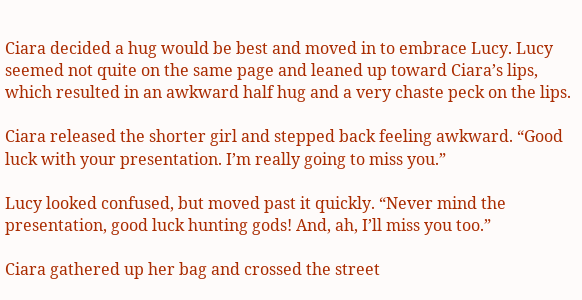Ciara decided a hug would be best and moved in to embrace Lucy. Lucy seemed not quite on the same page and leaned up toward Ciara’s lips, which resulted in an awkward half hug and a very chaste peck on the lips.

Ciara released the shorter girl and stepped back feeling awkward. “Good luck with your presentation. I’m really going to miss you.”

Lucy looked confused, but moved past it quickly. “Never mind the presentation, good luck hunting gods! And, ah, I’ll miss you too.”

Ciara gathered up her bag and crossed the street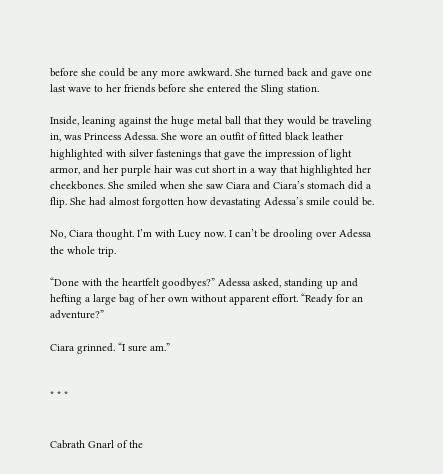before she could be any more awkward. She turned back and gave one last wave to her friends before she entered the Sling station.

Inside, leaning against the huge metal ball that they would be traveling in, was Princess Adessa. She wore an outfit of fitted black leather highlighted with silver fastenings that gave the impression of light armor, and her purple hair was cut short in a way that highlighted her cheekbones. She smiled when she saw Ciara and Ciara’s stomach did a flip. She had almost forgotten how devastating Adessa’s smile could be.

No, Ciara thought. I’m with Lucy now. I can’t be drooling over Adessa the whole trip.

“Done with the heartfelt goodbyes?” Adessa asked, standing up and hefting a large bag of her own without apparent effort. “Ready for an adventure?”

Ciara grinned. “I sure am.”


* * *


Cabrath Gnarl of the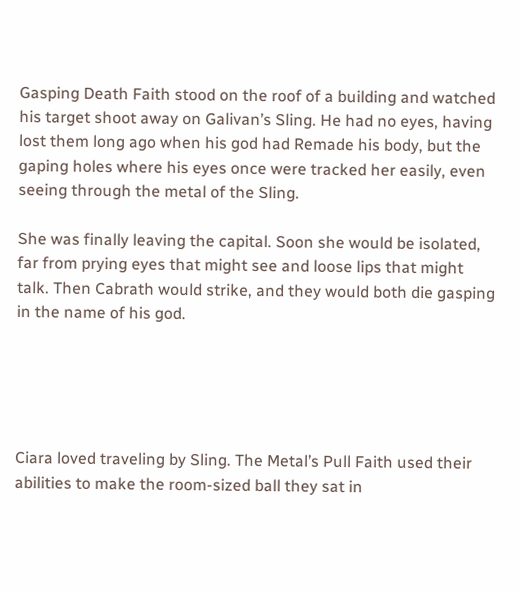Gasping Death Faith stood on the roof of a building and watched his target shoot away on Galivan’s Sling. He had no eyes, having lost them long ago when his god had Remade his body, but the gaping holes where his eyes once were tracked her easily, even seeing through the metal of the Sling.

She was finally leaving the capital. Soon she would be isolated, far from prying eyes that might see and loose lips that might talk. Then Cabrath would strike, and they would both die gasping in the name of his god.





Ciara loved traveling by Sling. The Metal’s Pull Faith used their abilities to make the room-sized ball they sat in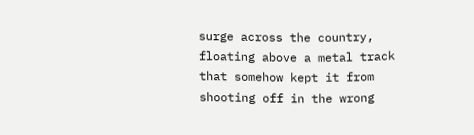surge across the country, floating above a metal track that somehow kept it from shooting off in the wrong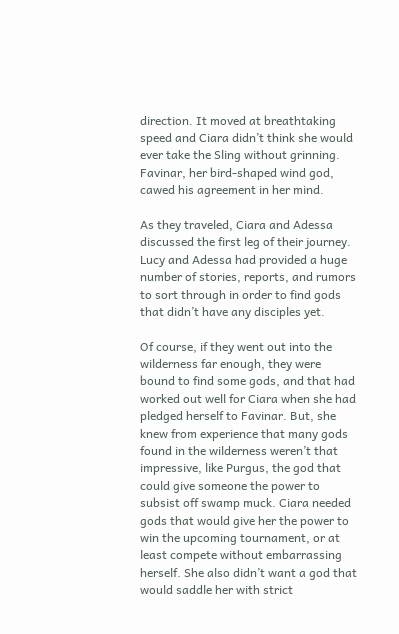direction. It moved at breathtaking speed and Ciara didn’t think she would ever take the Sling without grinning. Favinar, her bird-shaped wind god, cawed his agreement in her mind.

As they traveled, Ciara and Adessa discussed the first leg of their journey. Lucy and Adessa had provided a huge number of stories, reports, and rumors to sort through in order to find gods that didn’t have any disciples yet.

Of course, if they went out into the wilderness far enough, they were bound to find some gods, and that had worked out well for Ciara when she had pledged herself to Favinar. But, she knew from experience that many gods found in the wilderness weren’t that impressive, like Purgus, the god that could give someone the power to subsist off swamp muck. Ciara needed gods that would give her the power to win the upcoming tournament, or at least compete without embarrassing herself. She also didn’t want a god that would saddle her with strict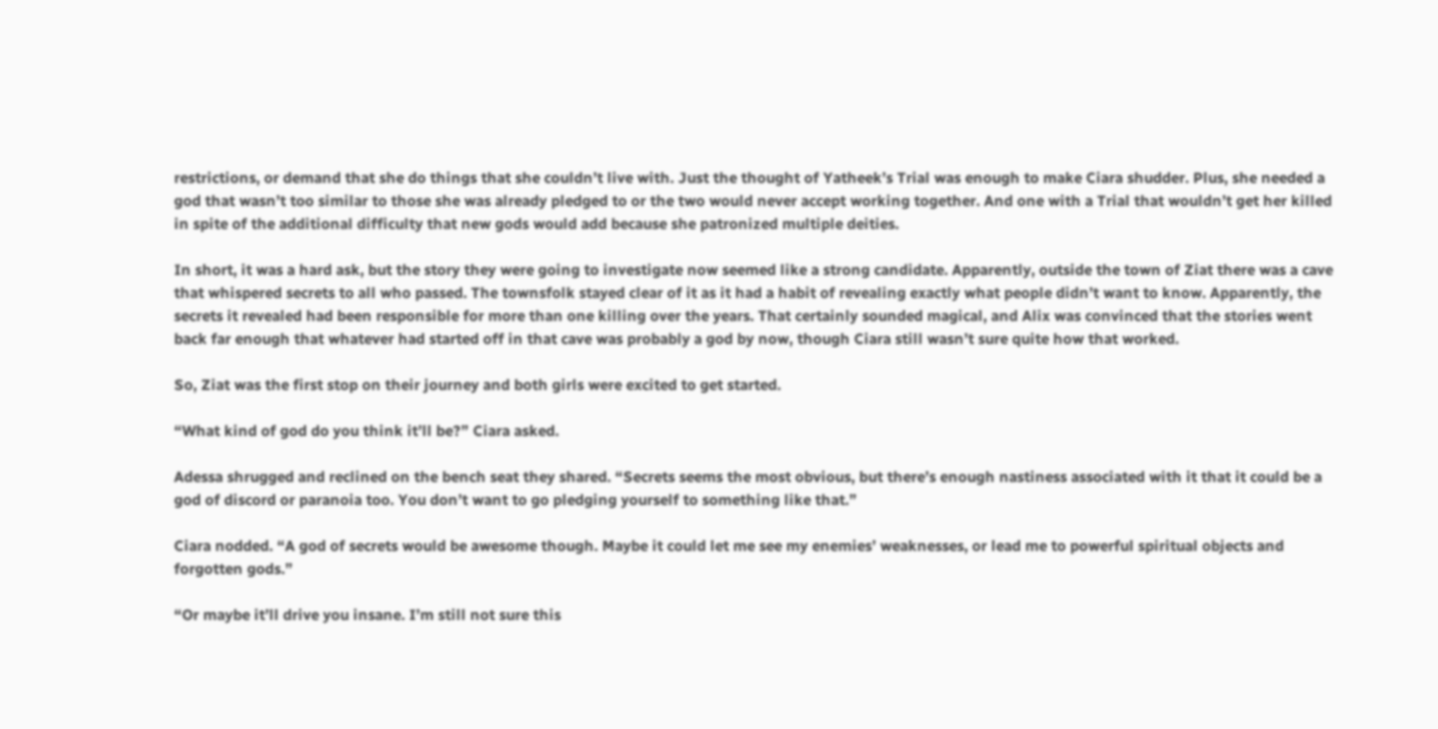restrictions, or demand that she do things that she couldn’t live with. Just the thought of Yatheek’s Trial was enough to make Ciara shudder. Plus, she needed a god that wasn’t too similar to those she was already pledged to or the two would never accept working together. And one with a Trial that wouldn’t get her killed in spite of the additional difficulty that new gods would add because she patronized multiple deities.

In short, it was a hard ask, but the story they were going to investigate now seemed like a strong candidate. Apparently, outside the town of Ziat there was a cave that whispered secrets to all who passed. The townsfolk stayed clear of it as it had a habit of revealing exactly what people didn’t want to know. Apparently, the secrets it revealed had been responsible for more than one killing over the years. That certainly sounded magical, and Alix was convinced that the stories went back far enough that whatever had started off in that cave was probably a god by now, though Ciara still wasn’t sure quite how that worked.

So, Ziat was the first stop on their journey and both girls were excited to get started.

“What kind of god do you think it’ll be?” Ciara asked.

Adessa shrugged and reclined on the bench seat they shared. “Secrets seems the most obvious, but there’s enough nastiness associated with it that it could be a god of discord or paranoia too. You don’t want to go pledging yourself to something like that.”

Ciara nodded. “A god of secrets would be awesome though. Maybe it could let me see my enemies’ weaknesses, or lead me to powerful spiritual objects and forgotten gods.”

“Or maybe it’ll drive you insane. I’m still not sure this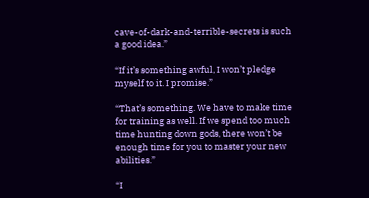cave-of-dark-and-terrible-secrets is such a good idea.”

“If it’s something awful, I won’t pledge myself to it. I promise.”

“That’s something. We have to make time for training as well. If we spend too much time hunting down gods, there won’t be enough time for you to master your new abilities.”

“I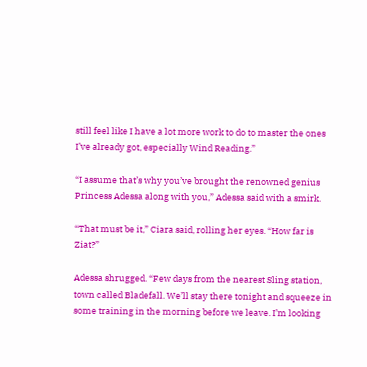still feel like I have a lot more work to do to master the ones I’ve already got, especially Wind Reading.”

“I assume that’s why you’ve brought the renowned genius Princess Adessa along with you,” Adessa said with a smirk.

“That must be it,” Ciara said, rolling her eyes. “How far is Ziat?”

Adessa shrugged. “Few days from the nearest Sling station, town called Bladefall. We’ll stay there tonight and squeeze in some training in the morning before we leave. I’m looking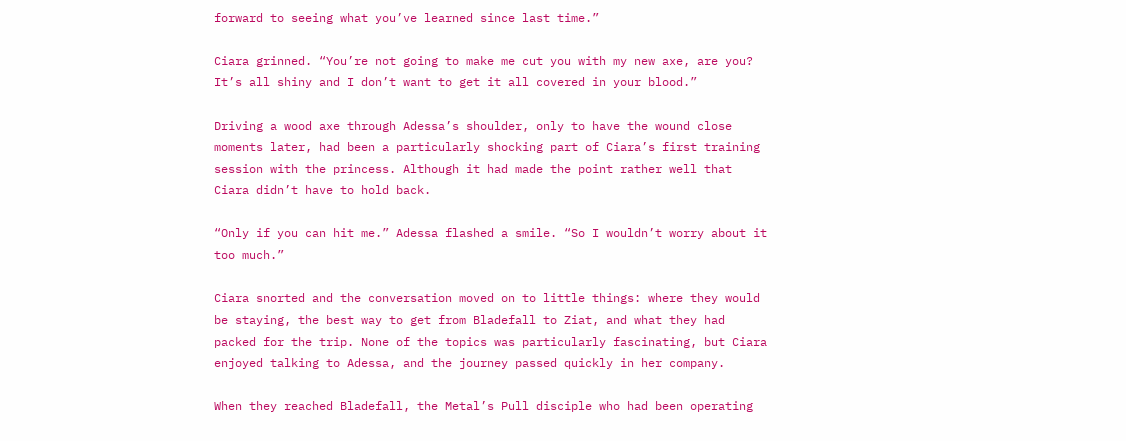forward to seeing what you’ve learned since last time.”

Ciara grinned. “You’re not going to make me cut you with my new axe, are you? It’s all shiny and I don’t want to get it all covered in your blood.”

Driving a wood axe through Adessa’s shoulder, only to have the wound close moments later, had been a particularly shocking part of Ciara’s first training session with the princess. Although it had made the point rather well that Ciara didn’t have to hold back.

“Only if you can hit me.” Adessa flashed a smile. “So I wouldn’t worry about it too much.”

Ciara snorted and the conversation moved on to little things: where they would be staying, the best way to get from Bladefall to Ziat, and what they had packed for the trip. None of the topics was particularly fascinating, but Ciara enjoyed talking to Adessa, and the journey passed quickly in her company.

When they reached Bladefall, the Metal’s Pull disciple who had been operating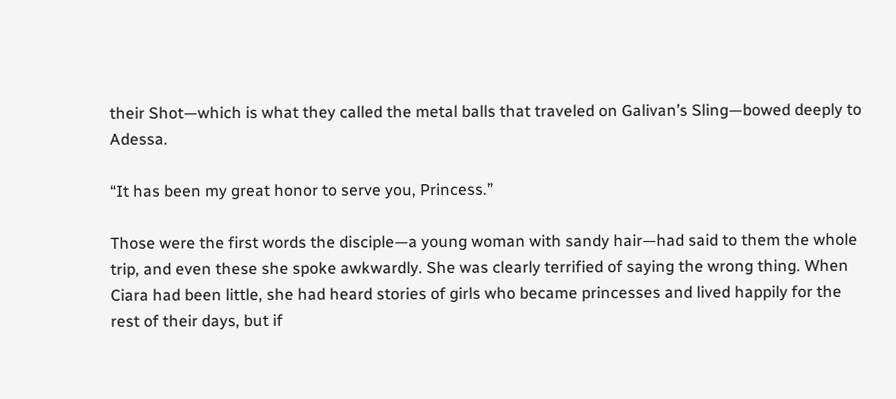their Shot—which is what they called the metal balls that traveled on Galivan’s Sling—bowed deeply to Adessa.

“It has been my great honor to serve you, Princess.”

Those were the first words the disciple—a young woman with sandy hair—had said to them the whole trip, and even these she spoke awkwardly. She was clearly terrified of saying the wrong thing. When Ciara had been little, she had heard stories of girls who became princesses and lived happily for the rest of their days, but if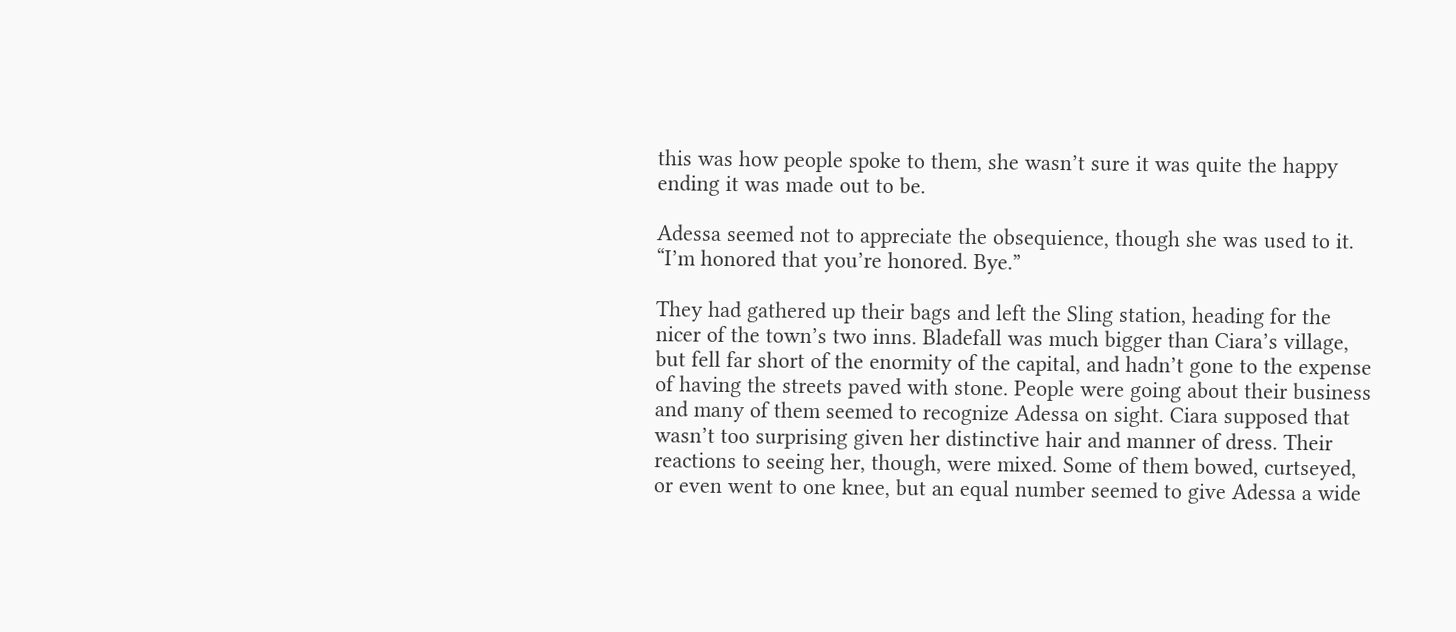this was how people spoke to them, she wasn’t sure it was quite the happy ending it was made out to be.

Adessa seemed not to appreciate the obsequience, though she was used to it. “I’m honored that you’re honored. Bye.”

They had gathered up their bags and left the Sling station, heading for the nicer of the town’s two inns. Bladefall was much bigger than Ciara’s village, but fell far short of the enormity of the capital, and hadn’t gone to the expense of having the streets paved with stone. People were going about their business and many of them seemed to recognize Adessa on sight. Ciara supposed that wasn’t too surprising given her distinctive hair and manner of dress. Their reactions to seeing her, though, were mixed. Some of them bowed, curtseyed, or even went to one knee, but an equal number seemed to give Adessa a wide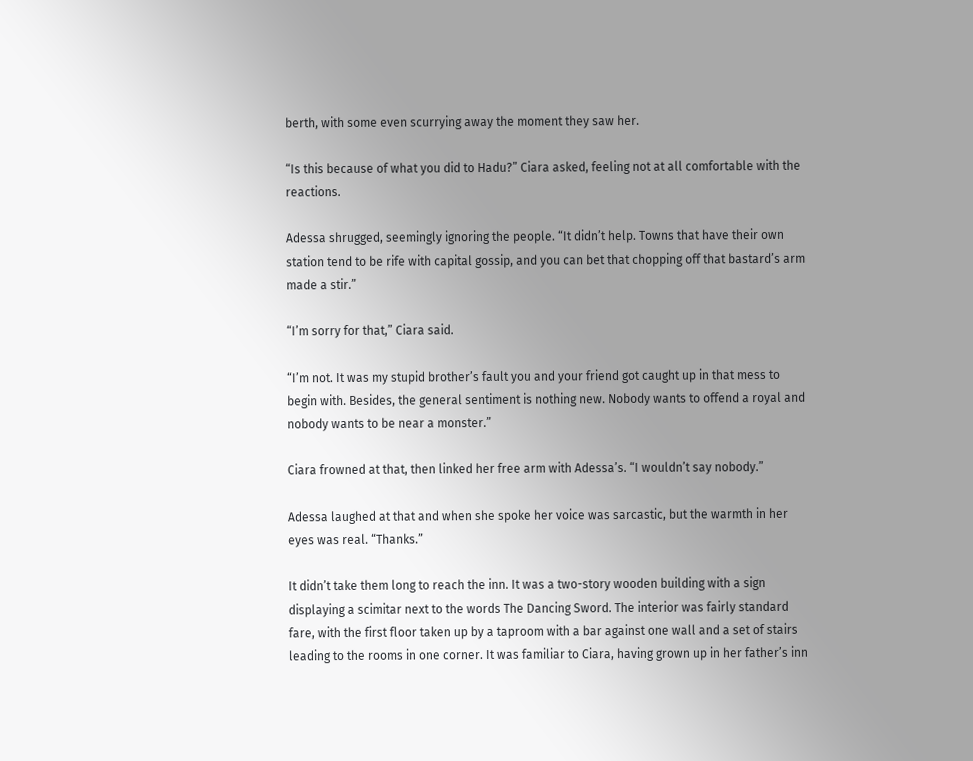berth, with some even scurrying away the moment they saw her.

“Is this because of what you did to Hadu?” Ciara asked, feeling not at all comfortable with the reactions.

Adessa shrugged, seemingly ignoring the people. “It didn’t help. Towns that have their own station tend to be rife with capital gossip, and you can bet that chopping off that bastard’s arm made a stir.”

“I’m sorry for that,” Ciara said.

“I’m not. It was my stupid brother’s fault you and your friend got caught up in that mess to begin with. Besides, the general sentiment is nothing new. Nobody wants to offend a royal and nobody wants to be near a monster.”

Ciara frowned at that, then linked her free arm with Adessa’s. “I wouldn’t say nobody.”

Adessa laughed at that and when she spoke her voice was sarcastic, but the warmth in her eyes was real. “Thanks.”

It didn’t take them long to reach the inn. It was a two-story wooden building with a sign displaying a scimitar next to the words The Dancing Sword. The interior was fairly standard fare, with the first floor taken up by a taproom with a bar against one wall and a set of stairs leading to the rooms in one corner. It was familiar to Ciara, having grown up in her father’s inn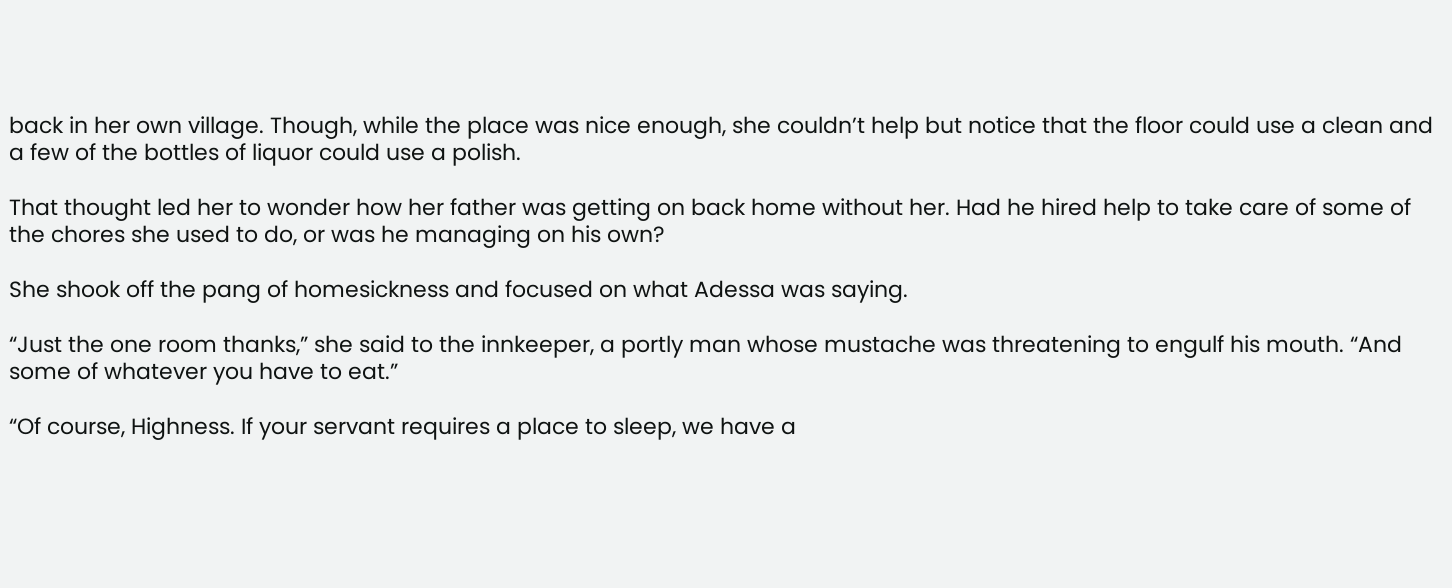back in her own village. Though, while the place was nice enough, she couldn’t help but notice that the floor could use a clean and a few of the bottles of liquor could use a polish.

That thought led her to wonder how her father was getting on back home without her. Had he hired help to take care of some of the chores she used to do, or was he managing on his own?

She shook off the pang of homesickness and focused on what Adessa was saying.

“Just the one room thanks,” she said to the innkeeper, a portly man whose mustache was threatening to engulf his mouth. “And some of whatever you have to eat.”

“Of course, Highness. If your servant requires a place to sleep, we have a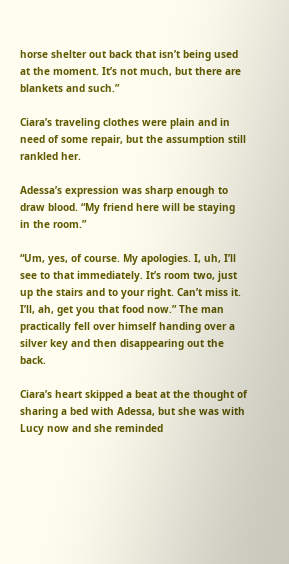horse shelter out back that isn’t being used at the moment. It’s not much, but there are blankets and such.”

Ciara’s traveling clothes were plain and in need of some repair, but the assumption still rankled her.

Adessa’s expression was sharp enough to draw blood. “My friend here will be staying in the room.”

“Um, yes, of course. My apologies. I, uh, I’ll see to that immediately. It’s room two, just up the stairs and to your right. Can’t miss it. I’ll, ah, get you that food now.” The man practically fell over himself handing over a silver key and then disappearing out the back.

Ciara’s heart skipped a beat at the thought of sharing a bed with Adessa, but she was with Lucy now and she reminded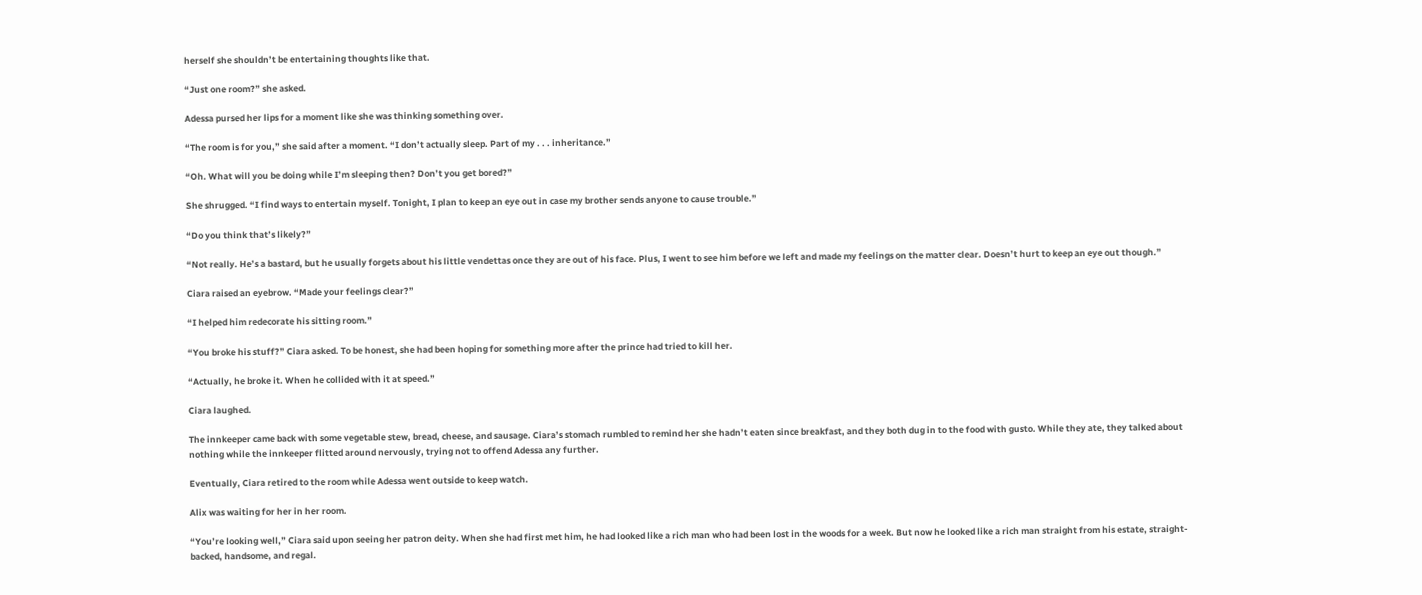herself she shouldn’t be entertaining thoughts like that.

“Just one room?” she asked.

Adessa pursed her lips for a moment like she was thinking something over.

“The room is for you,” she said after a moment. “I don’t actually sleep. Part of my . . . inheritance.”

“Oh. What will you be doing while I’m sleeping then? Don’t you get bored?”

She shrugged. “I find ways to entertain myself. Tonight, I plan to keep an eye out in case my brother sends anyone to cause trouble.”

“Do you think that’s likely?”

“Not really. He’s a bastard, but he usually forgets about his little vendettas once they are out of his face. Plus, I went to see him before we left and made my feelings on the matter clear. Doesn’t hurt to keep an eye out though.”

Ciara raised an eyebrow. “Made your feelings clear?”

“I helped him redecorate his sitting room.”

“You broke his stuff?” Ciara asked. To be honest, she had been hoping for something more after the prince had tried to kill her.

“Actually, he broke it. When he collided with it at speed.”

Ciara laughed.

The innkeeper came back with some vegetable stew, bread, cheese, and sausage. Ciara’s stomach rumbled to remind her she hadn’t eaten since breakfast, and they both dug in to the food with gusto. While they ate, they talked about nothing while the innkeeper flitted around nervously, trying not to offend Adessa any further.

Eventually, Ciara retired to the room while Adessa went outside to keep watch.

Alix was waiting for her in her room.

“You’re looking well,” Ciara said upon seeing her patron deity. When she had first met him, he had looked like a rich man who had been lost in the woods for a week. But now he looked like a rich man straight from his estate, straight-backed, handsome, and regal.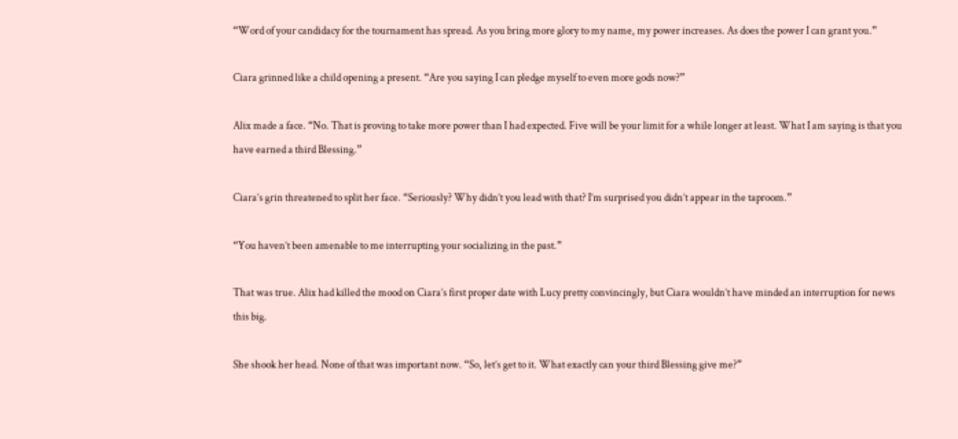“Word of your candidacy for the tournament has spread. As you bring more glory to my name, my power increases. As does the power I can grant you.”

Ciara grinned like a child opening a present. “Are you saying I can pledge myself to even more gods now?”

Alix made a face. “No. That is proving to take more power than I had expected. Five will be your limit for a while longer at least. What I am saying is that you have earned a third Blessing.”

Ciara’s grin threatened to split her face. “Seriously? Why didn’t you lead with that? I’m surprised you didn’t appear in the taproom.”

“You haven’t been amenable to me interrupting your socializing in the past.”

That was true. Alix had killed the mood on Ciara’s first proper date with Lucy pretty convincingly, but Ciara wouldn’t have minded an interruption for news this big.

She shook her head. None of that was important now. “So, let’s get to it. What exactly can your third Blessing give me?”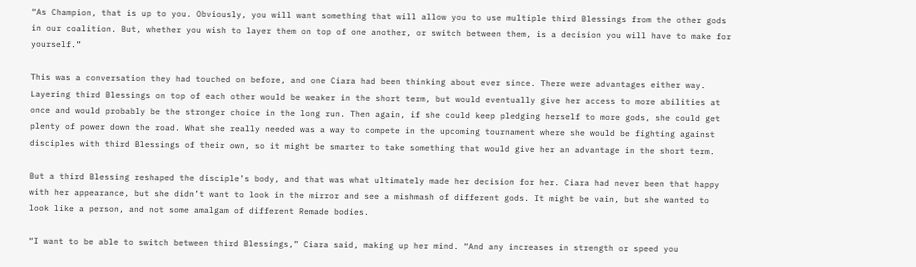“As Champion, that is up to you. Obviously, you will want something that will allow you to use multiple third Blessings from the other gods in our coalition. But, whether you wish to layer them on top of one another, or switch between them, is a decision you will have to make for yourself.”

This was a conversation they had touched on before, and one Ciara had been thinking about ever since. There were advantages either way. Layering third Blessings on top of each other would be weaker in the short term, but would eventually give her access to more abilities at once and would probably be the stronger choice in the long run. Then again, if she could keep pledging herself to more gods, she could get plenty of power down the road. What she really needed was a way to compete in the upcoming tournament where she would be fighting against disciples with third Blessings of their own, so it might be smarter to take something that would give her an advantage in the short term.

But a third Blessing reshaped the disciple’s body, and that was what ultimately made her decision for her. Ciara had never been that happy with her appearance, but she didn’t want to look in the mirror and see a mishmash of different gods. It might be vain, but she wanted to look like a person, and not some amalgam of different Remade bodies.

“I want to be able to switch between third Blessings,” Ciara said, making up her mind. “And any increases in strength or speed you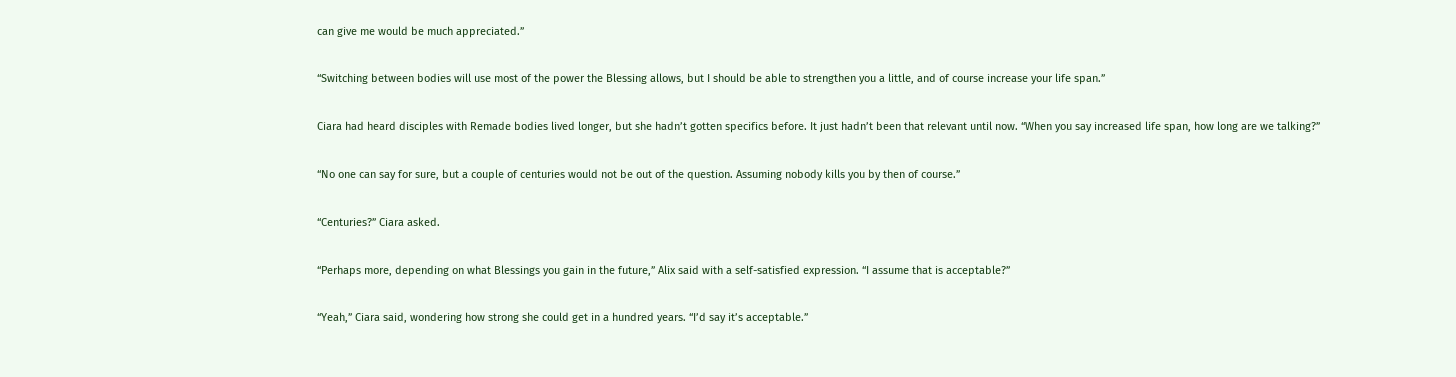can give me would be much appreciated.”

“Switching between bodies will use most of the power the Blessing allows, but I should be able to strengthen you a little, and of course increase your life span.”

Ciara had heard disciples with Remade bodies lived longer, but she hadn’t gotten specifics before. It just hadn’t been that relevant until now. “When you say increased life span, how long are we talking?”

“No one can say for sure, but a couple of centuries would not be out of the question. Assuming nobody kills you by then of course.”

“Centuries?” Ciara asked.

“Perhaps more, depending on what Blessings you gain in the future,” Alix said with a self-satisfied expression. “I assume that is acceptable?”

“Yeah,” Ciara said, wondering how strong she could get in a hundred years. “I’d say it’s acceptable.”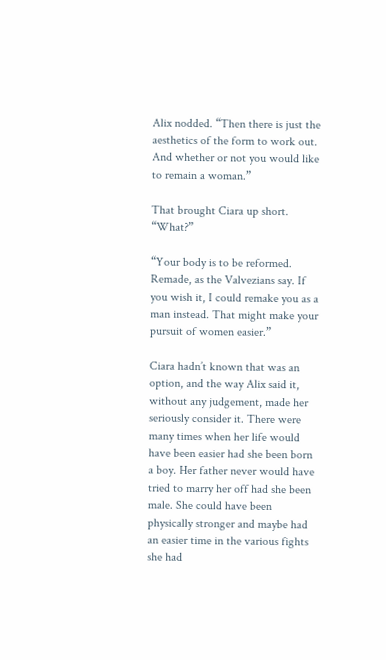Alix nodded. “Then there is just the aesthetics of the form to work out. And whether or not you would like to remain a woman.”

That brought Ciara up short. “What?”

“Your body is to be reformed. Remade, as the Valvezians say. If you wish it, I could remake you as a man instead. That might make your pursuit of women easier.”

Ciara hadn’t known that was an option, and the way Alix said it, without any judgement, made her seriously consider it. There were many times when her life would have been easier had she been born a boy. Her father never would have tried to marry her off had she been male. She could have been physically stronger and maybe had an easier time in the various fights she had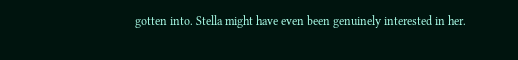gotten into. Stella might have even been genuinely interested in her.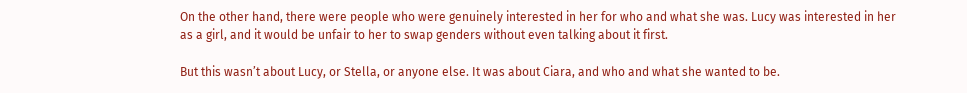On the other hand, there were people who were genuinely interested in her for who and what she was. Lucy was interested in her as a girl, and it would be unfair to her to swap genders without even talking about it first.

But this wasn’t about Lucy, or Stella, or anyone else. It was about Ciara, and who and what she wanted to be.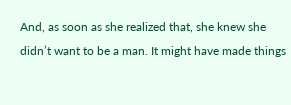And, as soon as she realized that, she knew she didn’t want to be a man. It might have made things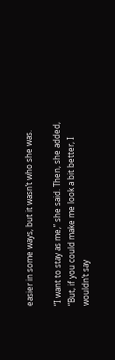easier in some ways, but it wasn’t who she was.

“I want to stay as me,” she said. Then, she added, “But, if you could make me look a bit better, I wouldn’t say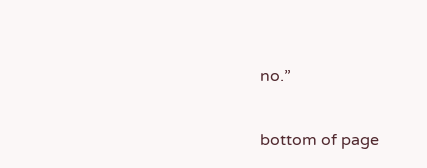no.”

bottom of page